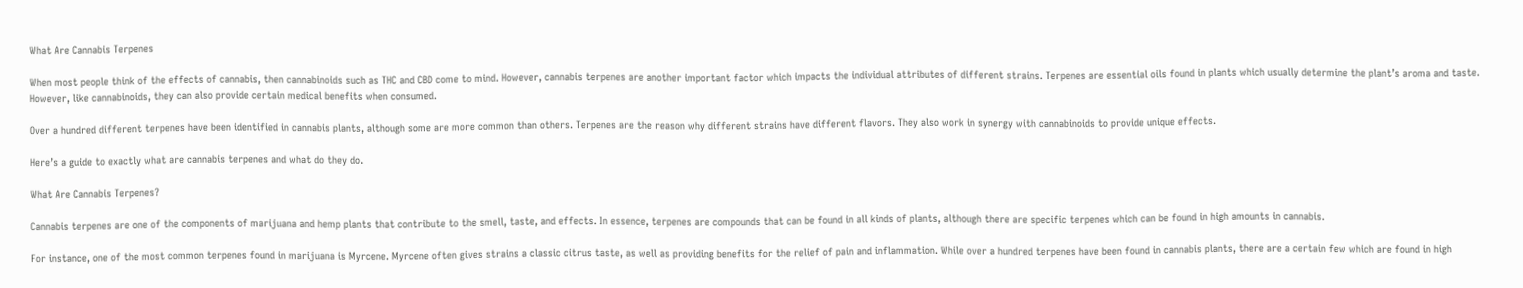What Are Cannabis Terpenes

When most people think of the effects of cannabis, then cannabinoids such as THC and CBD come to mind. However, cannabis terpenes are another important factor which impacts the individual attributes of different strains. Terpenes are essential oils found in plants which usually determine the plant’s aroma and taste. However, like cannabinoids, they can also provide certain medical benefits when consumed.

Over a hundred different terpenes have been identified in cannabis plants, although some are more common than others. Terpenes are the reason why different strains have different flavors. They also work in synergy with cannabinoids to provide unique effects.

Here’s a guide to exactly what are cannabis terpenes and what do they do.

What Are Cannabis Terpenes?

Cannabis terpenes are one of the components of marijuana and hemp plants that contribute to the smell, taste, and effects. In essence, terpenes are compounds that can be found in all kinds of plants, although there are specific terpenes which can be found in high amounts in cannabis.

For instance, one of the most common terpenes found in marijuana is Myrcene. Myrcene often gives strains a classic citrus taste, as well as providing benefits for the relief of pain and inflammation. While over a hundred terpenes have been found in cannabis plants, there are a certain few which are found in high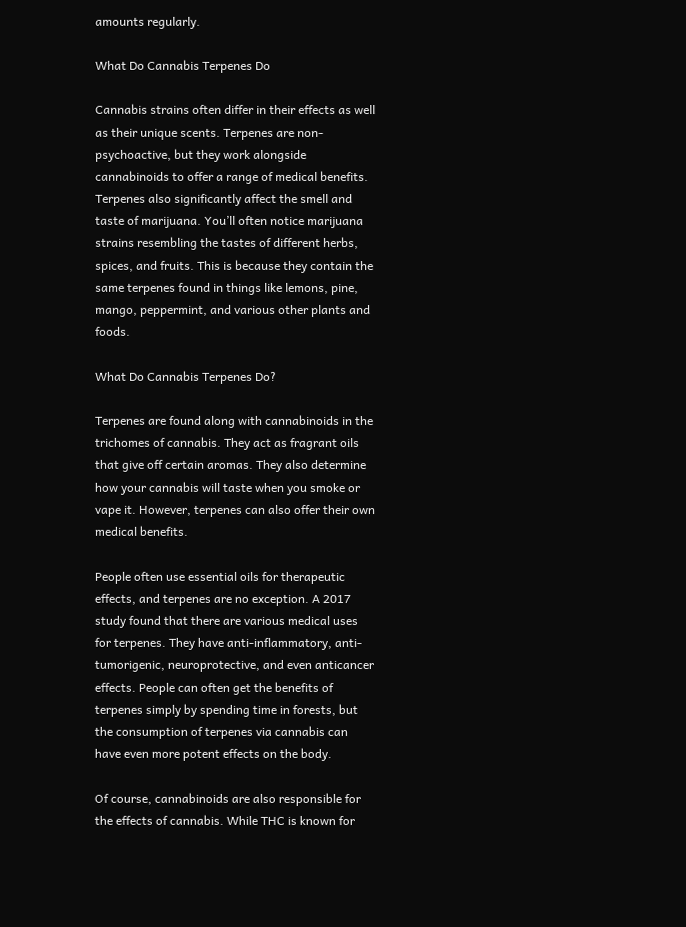amounts regularly.

What Do Cannabis Terpenes Do

Cannabis strains often differ in their effects as well as their unique scents. Terpenes are non-psychoactive, but they work alongside cannabinoids to offer a range of medical benefits. Terpenes also significantly affect the smell and taste of marijuana. You’ll often notice marijuana strains resembling the tastes of different herbs, spices, and fruits. This is because they contain the same terpenes found in things like lemons, pine, mango, peppermint, and various other plants and foods.

What Do Cannabis Terpenes Do?

Terpenes are found along with cannabinoids in the trichomes of cannabis. They act as fragrant oils that give off certain aromas. They also determine how your cannabis will taste when you smoke or vape it. However, terpenes can also offer their own medical benefits.

People often use essential oils for therapeutic effects, and terpenes are no exception. A 2017 study found that there are various medical uses for terpenes. They have anti-inflammatory, anti-tumorigenic, neuroprotective, and even anticancer effects. People can often get the benefits of terpenes simply by spending time in forests, but the consumption of terpenes via cannabis can have even more potent effects on the body.

Of course, cannabinoids are also responsible for the effects of cannabis. While THC is known for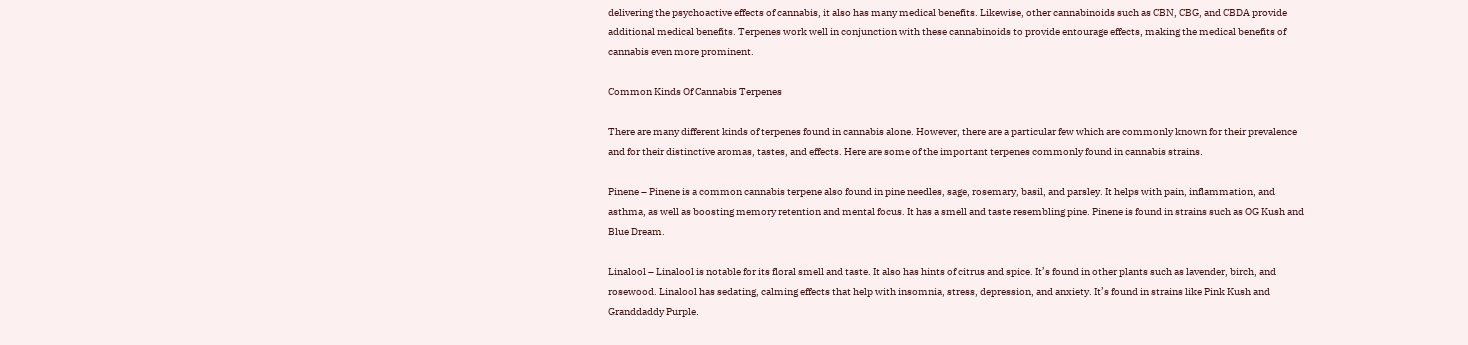delivering the psychoactive effects of cannabis, it also has many medical benefits. Likewise, other cannabinoids such as CBN, CBG, and CBDA provide additional medical benefits. Terpenes work well in conjunction with these cannabinoids to provide entourage effects, making the medical benefits of cannabis even more prominent.

Common Kinds Of Cannabis Terpenes

There are many different kinds of terpenes found in cannabis alone. However, there are a particular few which are commonly known for their prevalence and for their distinctive aromas, tastes, and effects. Here are some of the important terpenes commonly found in cannabis strains.

Pinene – Pinene is a common cannabis terpene also found in pine needles, sage, rosemary, basil, and parsley. It helps with pain, inflammation, and asthma, as well as boosting memory retention and mental focus. It has a smell and taste resembling pine. Pinene is found in strains such as OG Kush and Blue Dream.

Linalool – Linalool is notable for its floral smell and taste. It also has hints of citrus and spice. It’s found in other plants such as lavender, birch, and rosewood. Linalool has sedating, calming effects that help with insomnia, stress, depression, and anxiety. It’s found in strains like Pink Kush and Granddaddy Purple.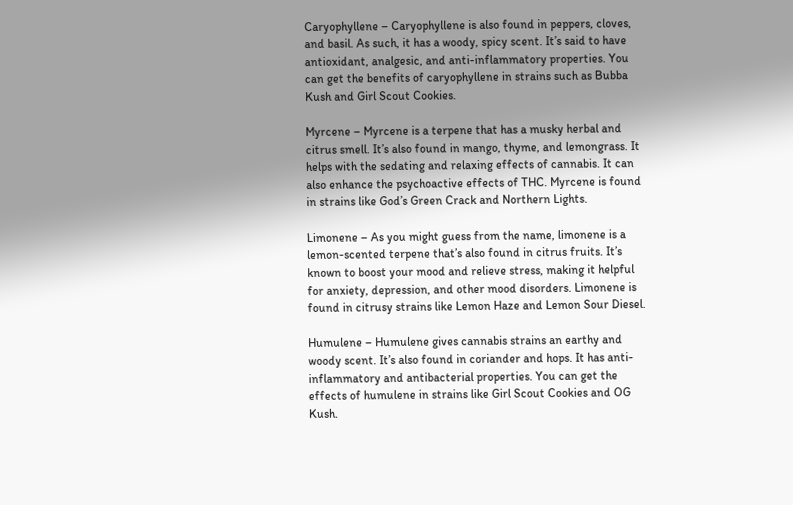Caryophyllene – Caryophyllene is also found in peppers, cloves, and basil. As such, it has a woody, spicy scent. It’s said to have antioxidant, analgesic, and anti-inflammatory properties. You can get the benefits of caryophyllene in strains such as Bubba Kush and Girl Scout Cookies.

Myrcene – Myrcene is a terpene that has a musky herbal and citrus smell. It’s also found in mango, thyme, and lemongrass. It helps with the sedating and relaxing effects of cannabis. It can also enhance the psychoactive effects of THC. Myrcene is found in strains like God’s Green Crack and Northern Lights.

Limonene – As you might guess from the name, limonene is a lemon-scented terpene that’s also found in citrus fruits. It’s known to boost your mood and relieve stress, making it helpful for anxiety, depression, and other mood disorders. Limonene is found in citrusy strains like Lemon Haze and Lemon Sour Diesel.

Humulene – Humulene gives cannabis strains an earthy and woody scent. It’s also found in coriander and hops. It has anti-inflammatory and antibacterial properties. You can get the effects of humulene in strains like Girl Scout Cookies and OG Kush.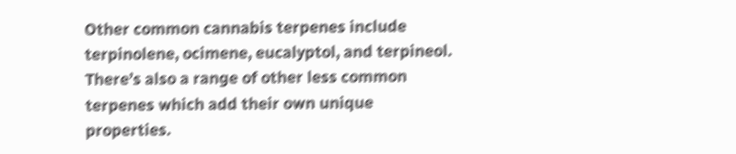Other common cannabis terpenes include terpinolene, ocimene, eucalyptol, and terpineol. There’s also a range of other less common terpenes which add their own unique properties.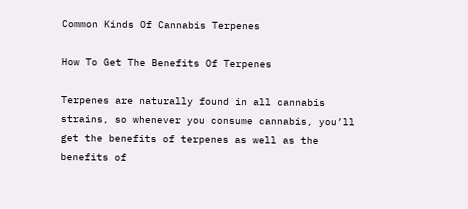Common Kinds Of Cannabis Terpenes

How To Get The Benefits Of Terpenes

Terpenes are naturally found in all cannabis strains, so whenever you consume cannabis, you’ll get the benefits of terpenes as well as the benefits of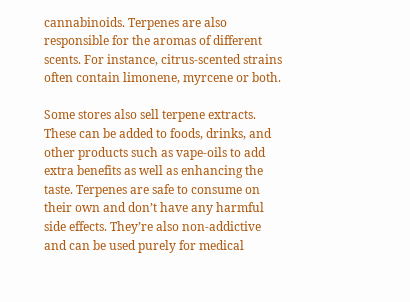cannabinoids. Terpenes are also responsible for the aromas of different scents. For instance, citrus-scented strains often contain limonene, myrcene or both.

Some stores also sell terpene extracts. These can be added to foods, drinks, and other products such as vape-oils to add extra benefits as well as enhancing the taste. Terpenes are safe to consume on their own and don’t have any harmful side effects. They’re also non-addictive and can be used purely for medical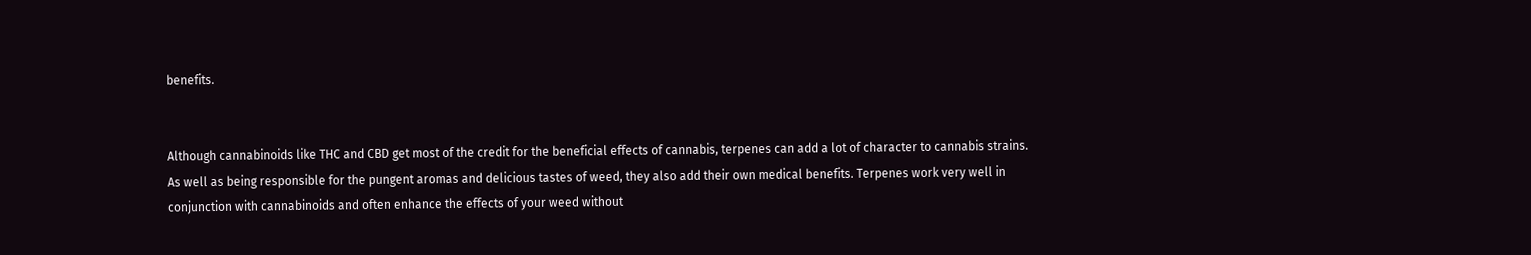benefits.


Although cannabinoids like THC and CBD get most of the credit for the beneficial effects of cannabis, terpenes can add a lot of character to cannabis strains. As well as being responsible for the pungent aromas and delicious tastes of weed, they also add their own medical benefits. Terpenes work very well in conjunction with cannabinoids and often enhance the effects of your weed without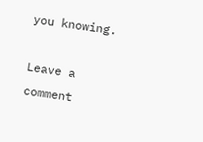you knowing.

Leave a comment